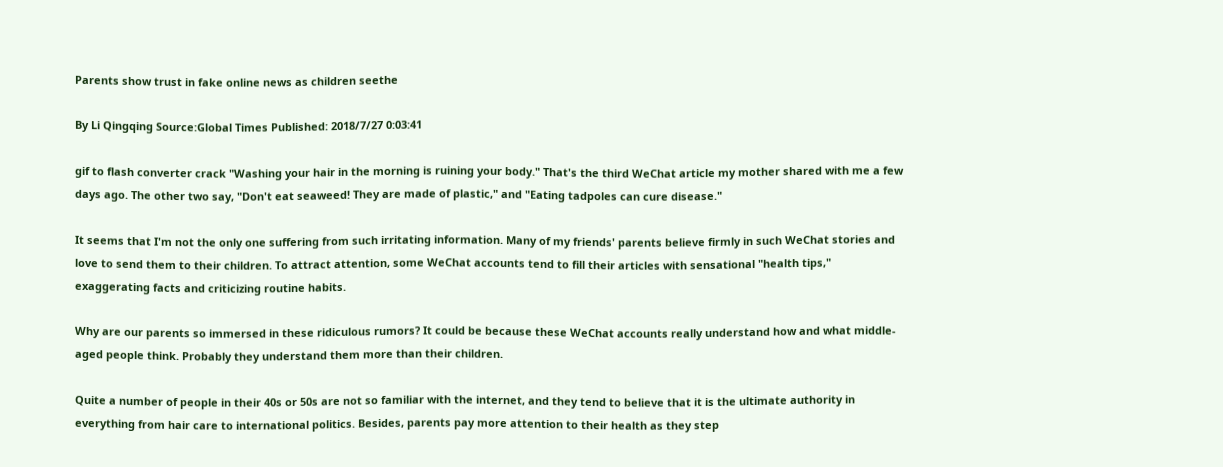Parents show trust in fake online news as children seethe

By Li Qingqing Source:Global Times Published: 2018/7/27 0:03:41

gif to flash converter crack "Washing your hair in the morning is ruining your body." That's the third WeChat article my mother shared with me a few days ago. The other two say, "Don't eat seaweed! They are made of plastic," and "Eating tadpoles can cure disease."

It seems that I'm not the only one suffering from such irritating information. Many of my friends' parents believe firmly in such WeChat stories and love to send them to their children. To attract attention, some WeChat accounts tend to fill their articles with sensational "health tips," exaggerating facts and criticizing routine habits.

Why are our parents so immersed in these ridiculous rumors? It could be because these WeChat accounts really understand how and what middle-aged people think. Probably they understand them more than their children.

Quite a number of people in their 40s or 50s are not so familiar with the internet, and they tend to believe that it is the ultimate authority in everything from hair care to international politics. Besides, parents pay more attention to their health as they step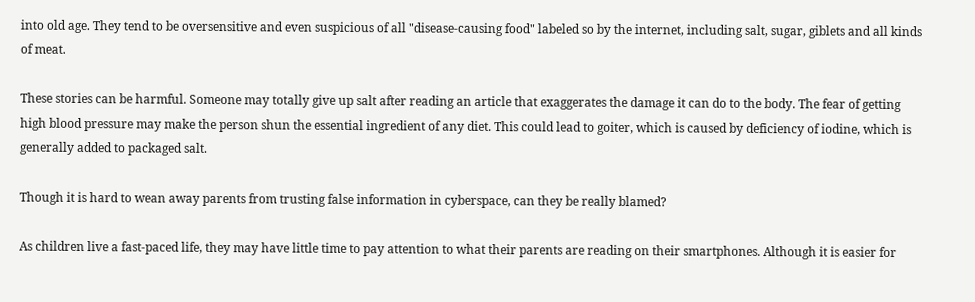into old age. They tend to be oversensitive and even suspicious of all "disease-causing food" labeled so by the internet, including salt, sugar, giblets and all kinds of meat.

These stories can be harmful. Someone may totally give up salt after reading an article that exaggerates the damage it can do to the body. The fear of getting high blood pressure may make the person shun the essential ingredient of any diet. This could lead to goiter, which is caused by deficiency of iodine, which is generally added to packaged salt.

Though it is hard to wean away parents from trusting false information in cyberspace, can they be really blamed?

As children live a fast-paced life, they may have little time to pay attention to what their parents are reading on their smartphones. Although it is easier for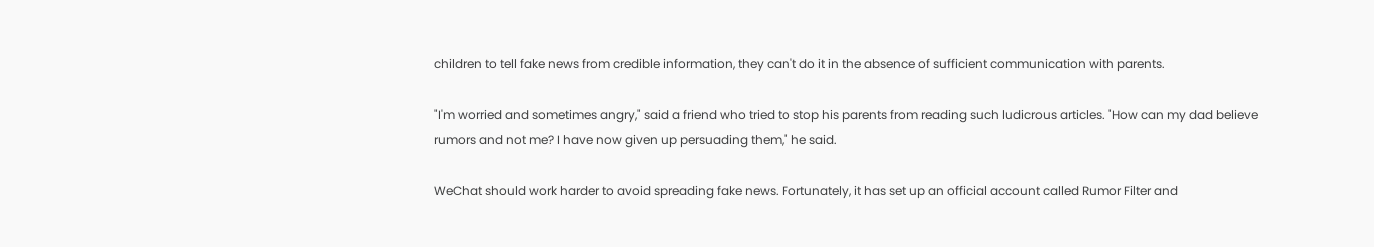children to tell fake news from credible information, they can't do it in the absence of sufficient communication with parents.

"I'm worried and sometimes angry," said a friend who tried to stop his parents from reading such ludicrous articles. "How can my dad believe rumors and not me? I have now given up persuading them," he said.

WeChat should work harder to avoid spreading fake news. Fortunately, it has set up an official account called Rumor Filter and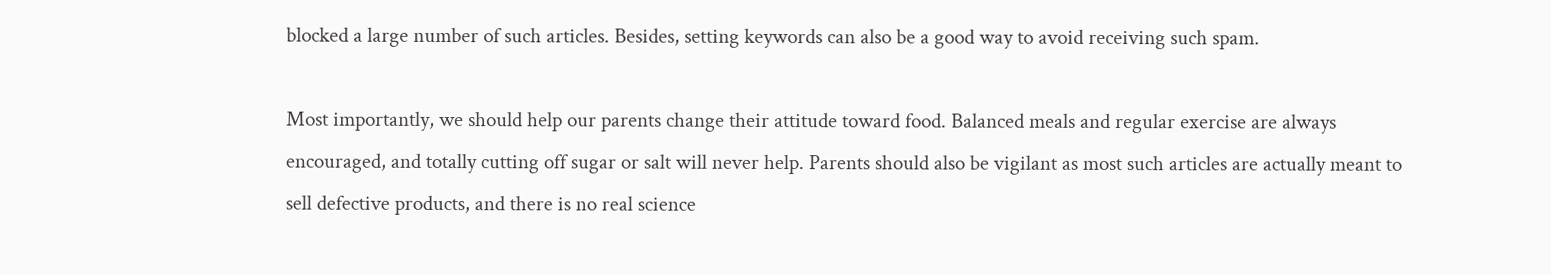blocked a large number of such articles. Besides, setting keywords can also be a good way to avoid receiving such spam.

Most importantly, we should help our parents change their attitude toward food. Balanced meals and regular exercise are always encouraged, and totally cutting off sugar or salt will never help. Parents should also be vigilant as most such articles are actually meant to sell defective products, and there is no real science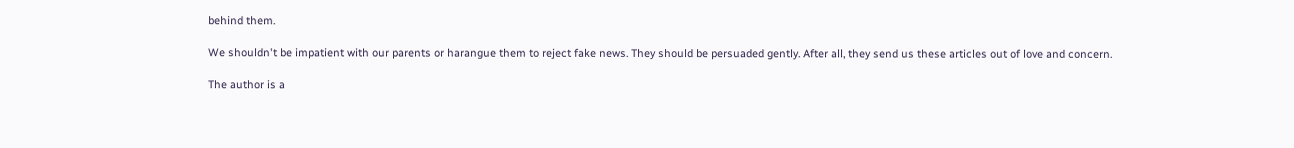behind them.

We shouldn't be impatient with our parents or harangue them to reject fake news. They should be persuaded gently. After all, they send us these articles out of love and concern.

The author is a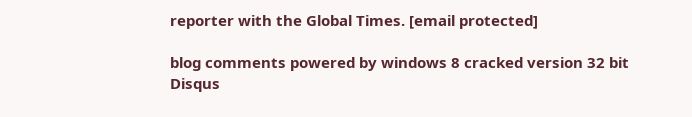reporter with the Global Times. [email protected]

blog comments powered by windows 8 cracked version 32 bit Disqus